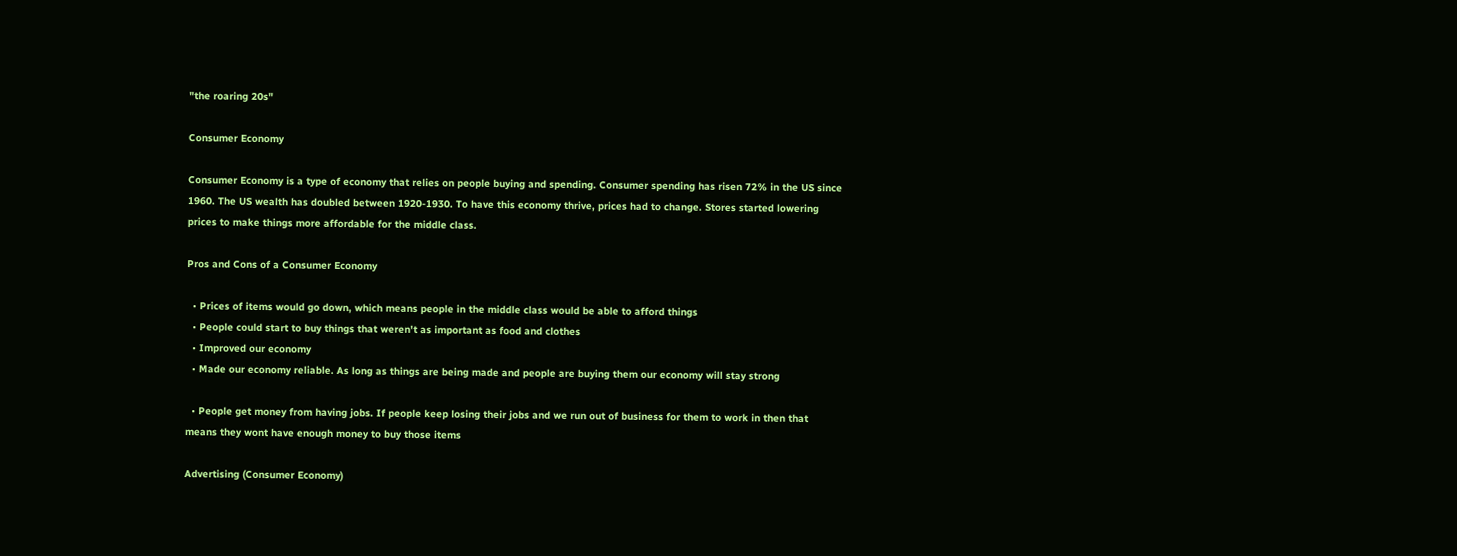"the roaring 20s"

Consumer Economy

Consumer Economy is a type of economy that relies on people buying and spending. Consumer spending has risen 72% in the US since 1960. The US wealth has doubled between 1920-1930. To have this economy thrive, prices had to change. Stores started lowering prices to make things more affordable for the middle class.

Pros and Cons of a Consumer Economy

  • Prices of items would go down, which means people in the middle class would be able to afford things
  • People could start to buy things that weren't as important as food and clothes
  • Improved our economy
  • Made our economy reliable. As long as things are being made and people are buying them our economy will stay strong

  • People get money from having jobs. If people keep losing their jobs and we run out of business for them to work in then that means they wont have enough money to buy those items

Advertising (Consumer Economy)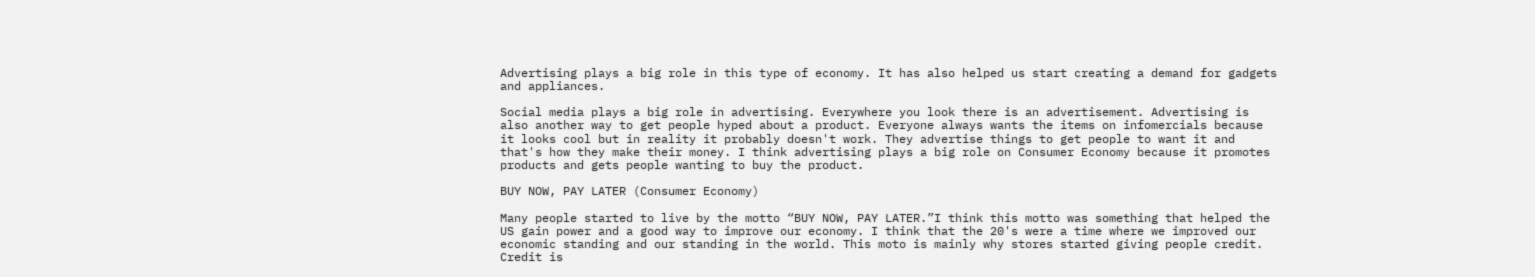Advertising plays a big role in this type of economy. It has also helped us start creating a demand for gadgets and appliances.

Social media plays a big role in advertising. Everywhere you look there is an advertisement. Advertising is also another way to get people hyped about a product. Everyone always wants the items on infomercials because it looks cool but in reality it probably doesn't work. They advertise things to get people to want it and that's how they make their money. I think advertising plays a big role on Consumer Economy because it promotes products and gets people wanting to buy the product.

BUY NOW, PAY LATER (Consumer Economy)

Many people started to live by the motto “BUY NOW, PAY LATER.”I think this motto was something that helped the US gain power and a good way to improve our economy. I think that the 20's were a time where we improved our economic standing and our standing in the world. This moto is mainly why stores started giving people credit. Credit is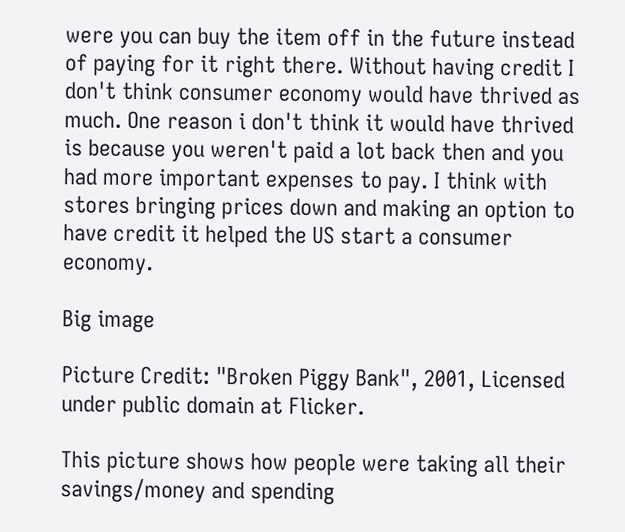were you can buy the item off in the future instead of paying for it right there. Without having credit I don't think consumer economy would have thrived as much. One reason i don't think it would have thrived is because you weren't paid a lot back then and you had more important expenses to pay. I think with stores bringing prices down and making an option to have credit it helped the US start a consumer economy.

Big image

Picture Credit: "Broken Piggy Bank", 2001, Licensed under public domain at Flicker.

This picture shows how people were taking all their savings/money and spending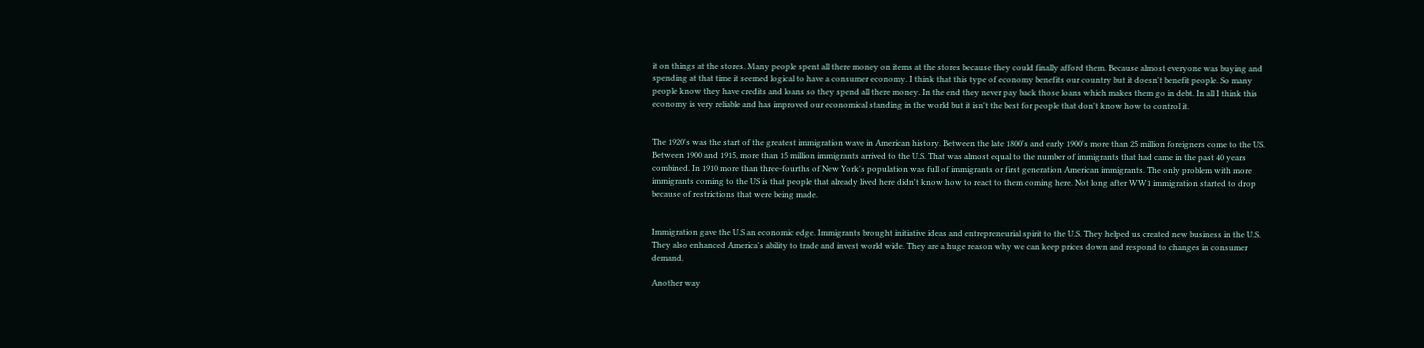it on things at the stores. Many people spent all there money on items at the stores because they could finally afford them. Because almost everyone was buying and spending at that time it seemed logical to have a consumer economy. I think that this type of economy benefits our country but it doesn't benefit people. So many people know they have credits and loans so they spend all there money. In the end they never pay back those loans which makes them go in debt. In all I think this economy is very reliable and has improved our economical standing in the world but it isn't the best for people that don't know how to control it.


The 1920's was the start of the greatest immigration wave in American history. Between the late 1800's and early 1900's more than 25 million foreigners come to the US. Between 1900 and 1915, more than 15 million immigrants arrived to the U.S. That was almost equal to the number of immigrants that had came in the past 40 years combined. In 1910 more than three-fourths of New York's population was full of immigrants or first generation American immigrants. The only problem with more immigrants coming to the US is that people that already lived here didn't know how to react to them coming here. Not long after WW1 immigration started to drop because of restrictions that were being made.


Immigration gave the U.S an economic edge. Immigrants brought initiative ideas and entrepreneurial spirit to the U.S. They helped us created new business in the U.S. They also enhanced America's ability to trade and invest world wide. They are a huge reason why we can keep prices down and respond to changes in consumer demand.

Another way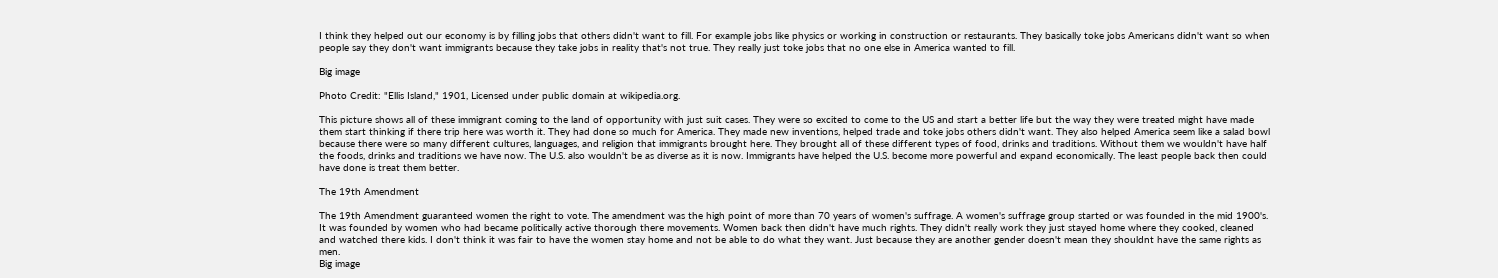I think they helped out our economy is by filling jobs that others didn't want to fill. For example jobs like physics or working in construction or restaurants. They basically toke jobs Americans didn't want so when people say they don't want immigrants because they take jobs in reality that's not true. They really just toke jobs that no one else in America wanted to fill.

Big image

Photo Credit: "Ellis Island," 1901, Licensed under public domain at wikipedia.org.

This picture shows all of these immigrant coming to the land of opportunity with just suit cases. They were so excited to come to the US and start a better life but the way they were treated might have made them start thinking if there trip here was worth it. They had done so much for America. They made new inventions, helped trade and toke jobs others didn't want. They also helped America seem like a salad bowl because there were so many different cultures, languages, and religion that immigrants brought here. They brought all of these different types of food, drinks and traditions. Without them we wouldn't have half the foods, drinks and traditions we have now. The U.S. also wouldn't be as diverse as it is now. Immigrants have helped the U.S. become more powerful and expand economically. The least people back then could have done is treat them better.

The 19th Amendment

The 19th Amendment guaranteed women the right to vote. The amendment was the high point of more than 70 years of women's suffrage. A women's suffrage group started or was founded in the mid 1900's. It was founded by women who had became politically active thorough there movements. Women back then didn't have much rights. They didn't really work they just stayed home where they cooked, cleaned and watched there kids. I don't think it was fair to have the women stay home and not be able to do what they want. Just because they are another gender doesn't mean they shouldnt have the same rights as men.
Big image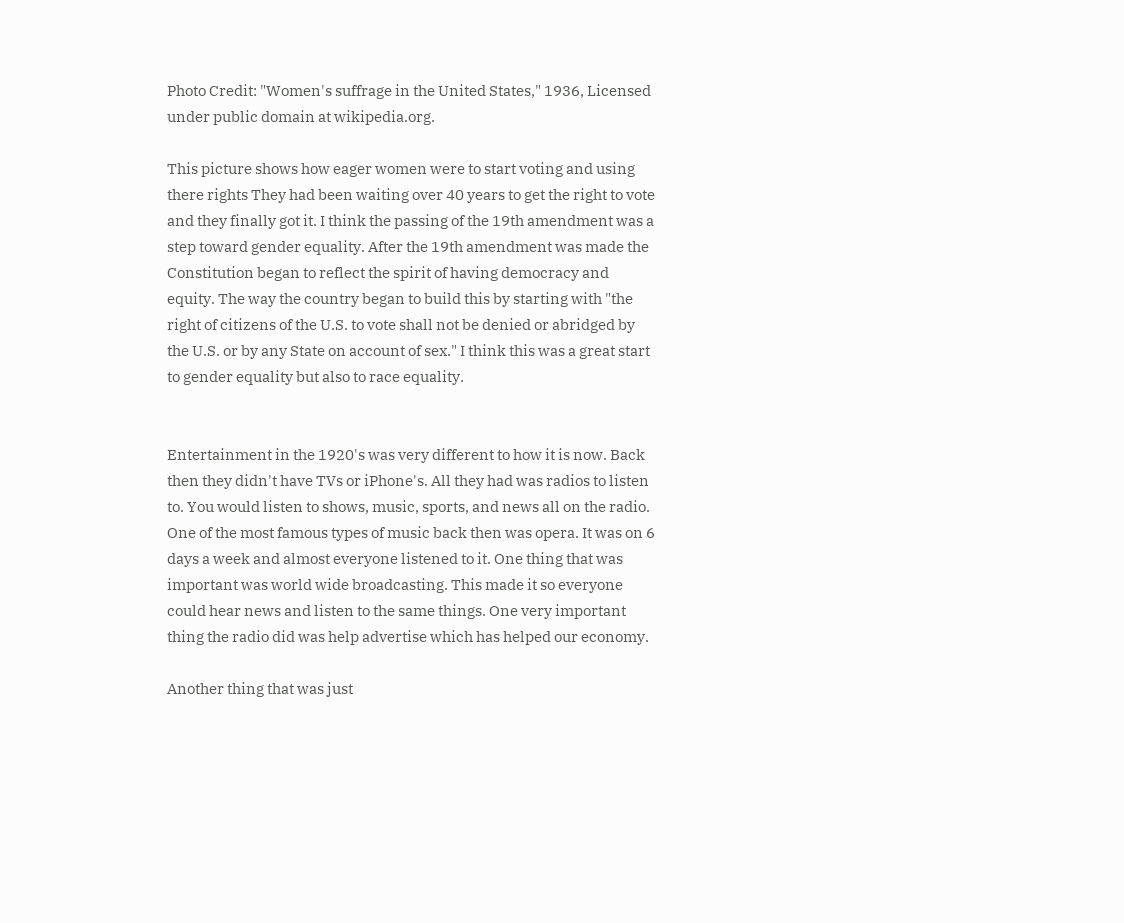Photo Credit: "Women's suffrage in the United States," 1936, Licensed under public domain at wikipedia.org.

This picture shows how eager women were to start voting and using there rights They had been waiting over 40 years to get the right to vote and they finally got it. I think the passing of the 19th amendment was a step toward gender equality. After the 19th amendment was made the Constitution began to reflect the spirit of having democracy and equity. The way the country began to build this by starting with "the right of citizens of the U.S. to vote shall not be denied or abridged by the U.S. or by any State on account of sex." I think this was a great start to gender equality but also to race equality.


Entertainment in the 1920's was very different to how it is now. Back then they didn't have TVs or iPhone's. All they had was radios to listen to. You would listen to shows, music, sports, and news all on the radio. One of the most famous types of music back then was opera. It was on 6 days a week and almost everyone listened to it. One thing that was important was world wide broadcasting. This made it so everyone could hear news and listen to the same things. One very important thing the radio did was help advertise which has helped our economy.

Another thing that was just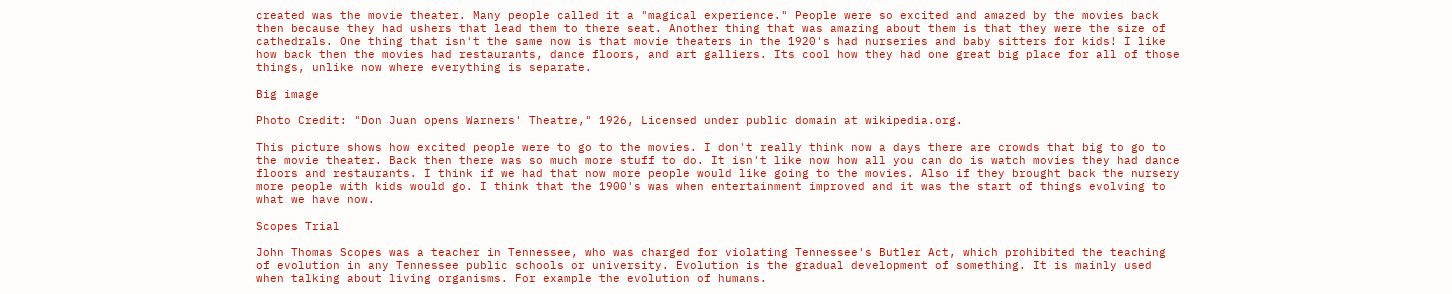created was the movie theater. Many people called it a "magical experience." People were so excited and amazed by the movies back then because they had ushers that lead them to there seat. Another thing that was amazing about them is that they were the size of cathedrals. One thing that isn't the same now is that movie theaters in the 1920's had nurseries and baby sitters for kids! I like how back then the movies had restaurants, dance floors, and art galliers. Its cool how they had one great big place for all of those things, unlike now where everything is separate.

Big image

Photo Credit: "Don Juan opens Warners' Theatre," 1926, Licensed under public domain at wikipedia.org.

This picture shows how excited people were to go to the movies. I don't really think now a days there are crowds that big to go to the movie theater. Back then there was so much more stuff to do. It isn't like now how all you can do is watch movies they had dance floors and restaurants. I think if we had that now more people would like going to the movies. Also if they brought back the nursery more people with kids would go. I think that the 1900's was when entertainment improved and it was the start of things evolving to what we have now.

Scopes Trial

John Thomas Scopes was a teacher in Tennessee, who was charged for violating Tennessee's Butler Act, which prohibited the teaching of evolution in any Tennessee public schools or university. Evolution is the gradual development of something. It is mainly used when talking about living organisms. For example the evolution of humans.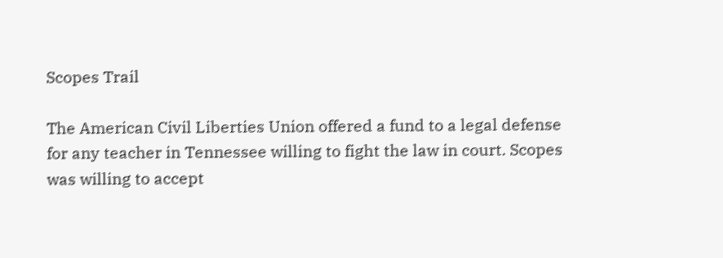Scopes Trail

The American Civil Liberties Union offered a fund to a legal defense for any teacher in Tennessee willing to fight the law in court. Scopes was willing to accept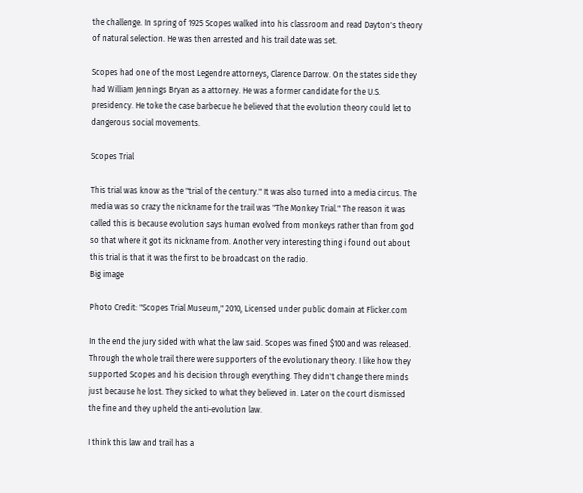the challenge. In spring of 1925 Scopes walked into his classroom and read Dayton's theory of natural selection. He was then arrested and his trail date was set.

Scopes had one of the most Legendre attorneys, Clarence Darrow. On the states side they had William Jennings Bryan as a attorney. He was a former candidate for the U.S. presidency. He toke the case barbecue he believed that the evolution theory could let to dangerous social movements.

Scopes Trial

This trial was know as the "trial of the century." It was also turned into a media circus. The media was so crazy the nickname for the trail was "The Monkey Trial." The reason it was called this is because evolution says human evolved from monkeys rather than from god so that where it got its nickname from. Another very interesting thing i found out about this trial is that it was the first to be broadcast on the radio.
Big image

Photo Credit: "Scopes Trial Museum," 2010, Licensed under public domain at Flicker.com

In the end the jury sided with what the law said. Scopes was fined $100 and was released. Through the whole trail there were supporters of the evolutionary theory. I like how they supported Scopes and his decision through everything. They didn't change there minds just because he lost. They sicked to what they believed in. Later on the court dismissed the fine and they upheld the anti-evolution law.

I think this law and trail has a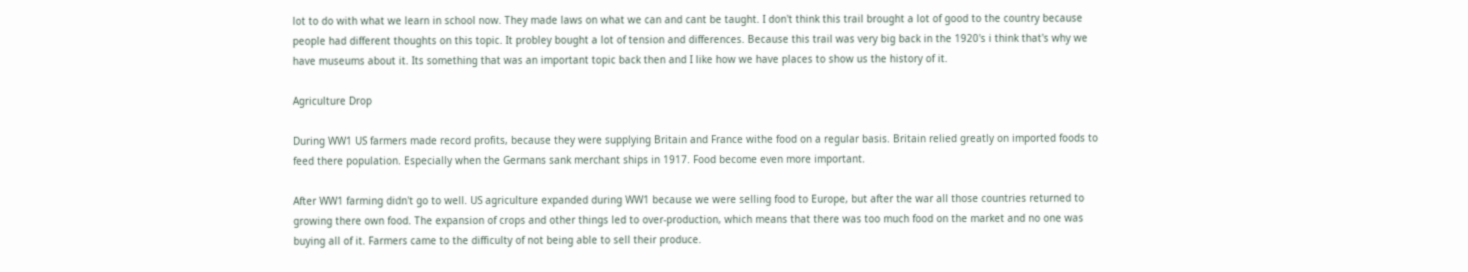lot to do with what we learn in school now. They made laws on what we can and cant be taught. I don't think this trail brought a lot of good to the country because people had different thoughts on this topic. It probley bought a lot of tension and differences. Because this trail was very big back in the 1920's i think that's why we have museums about it. Its something that was an important topic back then and I like how we have places to show us the history of it.

Agriculture Drop

During WW1 US farmers made record profits, because they were supplying Britain and France withe food on a regular basis. Britain relied greatly on imported foods to feed there population. Especially when the Germans sank merchant ships in 1917. Food become even more important.

After WW1 farming didn't go to well. US agriculture expanded during WW1 because we were selling food to Europe, but after the war all those countries returned to growing there own food. The expansion of crops and other things led to over-production, which means that there was too much food on the market and no one was buying all of it. Farmers came to the difficulty of not being able to sell their produce.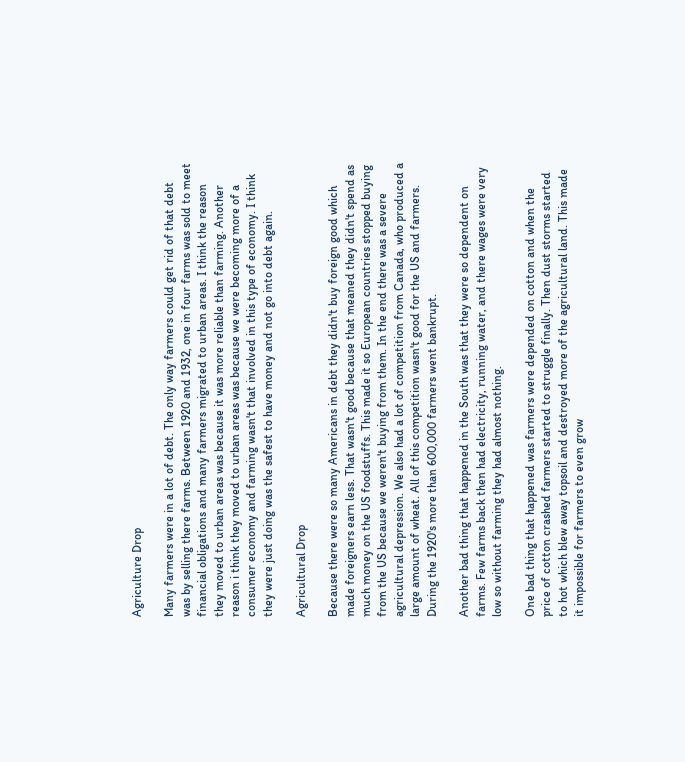Agriculture Drop

Many farmers were in a lot of debt. The only way farmers could get rid of that debt was by selling there farms. Between 1920 and 1932, one in four farms was sold to meet financial obligations and many farmers migrated to urban areas. I think the reason they moved to urban areas was because it was more reliable than farming. Another reason i think they moved to urban areas was because we were becoming more of a consumer economy and farming wasn't that involved in this type of economy. I think they were just doing was the safest to have money and not go into debt again.

Agricultural Drop

Because there were so many Americans in debt they didn't buy foreign good which made foreigners earn less. That wasn't good because that meaned they didn't spend as much money on the US foodstuffs. This made it so European countries stopped buying from the US because we weren't buying from them. In the end there was a severe agricultural depression. We also had a lot of competition from Canada, who produced a large amount of wheat. All of this competition wasn't good for the US and farmers. During the 1920's more than 600,000 farmers went bankrupt.

Another bad thing that happened in the South was that they were so dependent on farms. Few farms back then had electricity, running water, and there wages were very low so without farming they had almost nothing.

One bad thing that happened was farmers were depended on cotton and when the price of cotton crashed farmers started to struggle finally. Then dust storms started to hot which blew away topsoil and destroyed more of the agricultural land. This made it impossible for farmers to even grow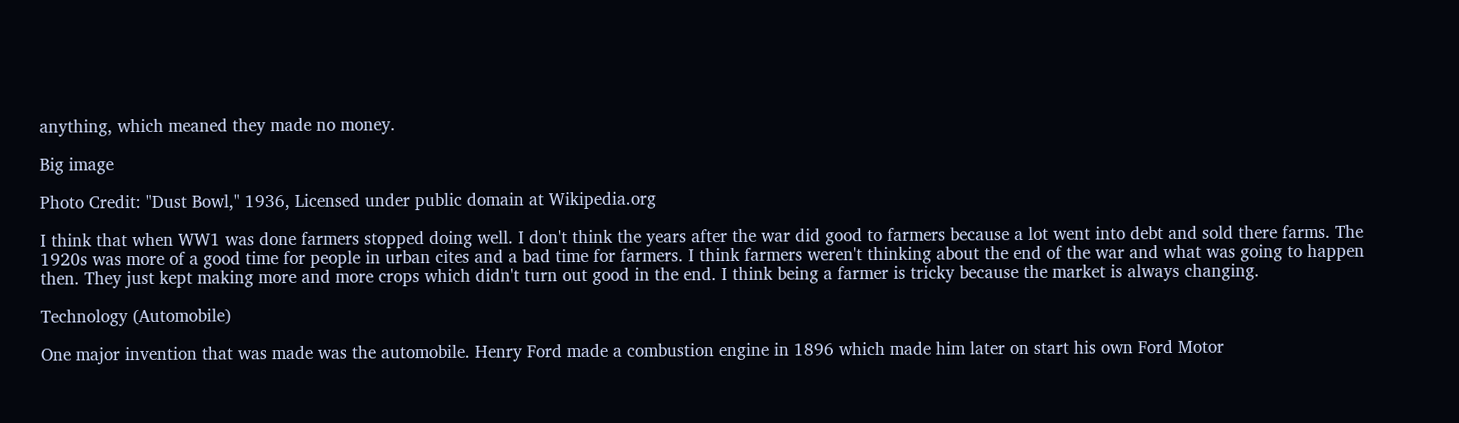anything, which meaned they made no money.

Big image

Photo Credit: "Dust Bowl," 1936, Licensed under public domain at Wikipedia.org

I think that when WW1 was done farmers stopped doing well. I don't think the years after the war did good to farmers because a lot went into debt and sold there farms. The 1920s was more of a good time for people in urban cites and a bad time for farmers. I think farmers weren't thinking about the end of the war and what was going to happen then. They just kept making more and more crops which didn't turn out good in the end. I think being a farmer is tricky because the market is always changing.

Technology (Automobile)

One major invention that was made was the automobile. Henry Ford made a combustion engine in 1896 which made him later on start his own Ford Motor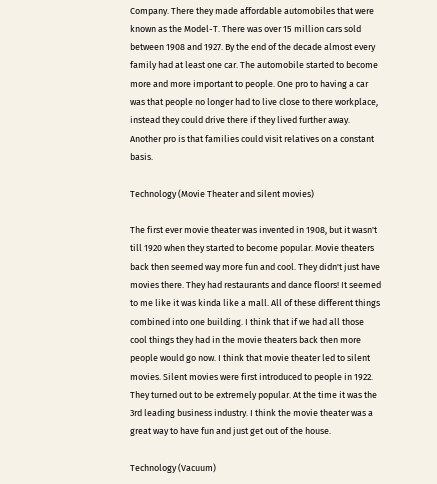Company. There they made affordable automobiles that were known as the Model-T. There was over 15 million cars sold between 1908 and 1927. By the end of the decade almost every family had at least one car. The automobile started to become more and more important to people. One pro to having a car was that people no longer had to live close to there workplace, instead they could drive there if they lived further away. Another pro is that families could visit relatives on a constant basis.

Technology (Movie Theater and silent movies)

The first ever movie theater was invented in 1908, but it wasn't till 1920 when they started to become popular. Movie theaters back then seemed way more fun and cool. They didn't just have movies there. They had restaurants and dance floors! It seemed to me like it was kinda like a mall. All of these different things combined into one building. I think that if we had all those cool things they had in the movie theaters back then more people would go now. I think that movie theater led to silent movies. Silent movies were first introduced to people in 1922. They turned out to be extremely popular. At the time it was the 3rd leading business industry. I think the movie theater was a great way to have fun and just get out of the house.

Technology (Vacuum)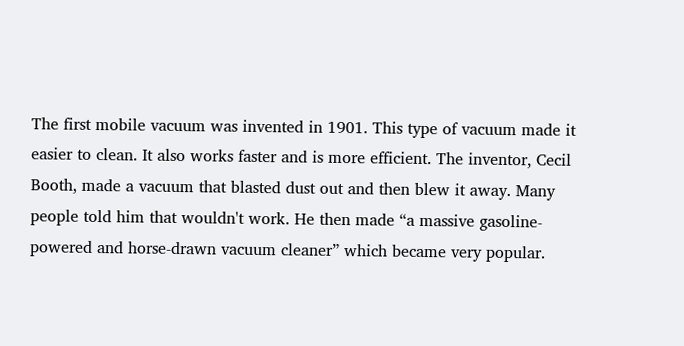The first mobile vacuum was invented in 1901. This type of vacuum made it easier to clean. It also works faster and is more efficient. The inventor, Cecil Booth, made a vacuum that blasted dust out and then blew it away. Many people told him that wouldn't work. He then made “a massive gasoline-powered and horse-drawn vacuum cleaner” which became very popular.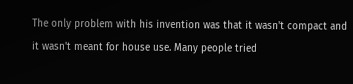The only problem with his invention was that it wasn't compact and it wasn't meant for house use. Many people tried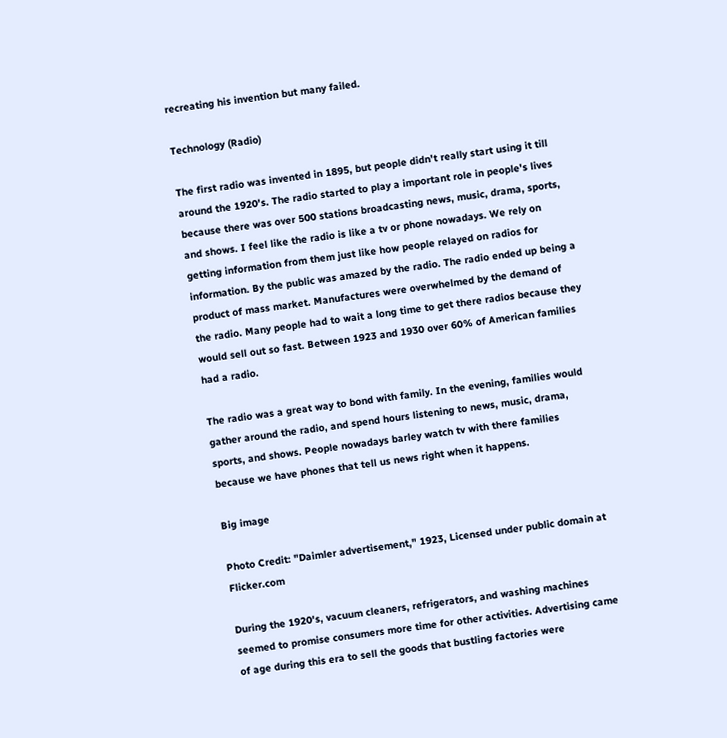recreating his invention but many failed.

Technology (Radio)

The first radio was invented in 1895, but people didn't really start using it till around the 1920's. The radio started to play a important role in people's lives because there was over 500 stations broadcasting news, music, drama, sports, and shows. I feel like the radio is like a tv or phone nowadays. We rely on getting information from them just like how people relayed on radios for information. By the public was amazed by the radio. The radio ended up being a product of mass market. Manufactures were overwhelmed by the demand of the radio. Many people had to wait a long time to get there radios because they would sell out so fast. Between 1923 and 1930 over 60% of American families had a radio.

The radio was a great way to bond with family. In the evening, families would gather around the radio, and spend hours listening to news, music, drama, sports, and shows. People nowadays barley watch tv with there families because we have phones that tell us news right when it happens.

Big image

Photo Credit: "Daimler advertisement," 1923, Licensed under public domain at Flicker.com

During the 1920's, vacuum cleaners, refrigerators, and washing machines seemed to promise consumers more time for other activities. Advertising came of age during this era to sell the goods that bustling factories were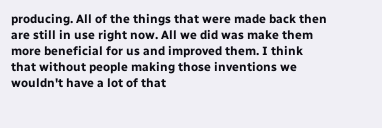producing. All of the things that were made back then are still in use right now. All we did was make them more beneficial for us and improved them. I think that without people making those inventions we wouldn't have a lot of that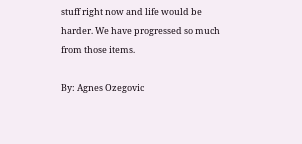stuff right now and life would be harder. We have progressed so much from those items.

By: Agnes Ozegovic